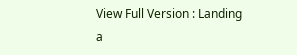View Full Version : Landing a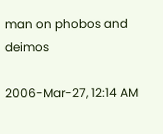man on phobos and deimos

2006-Mar-27, 12:14 AM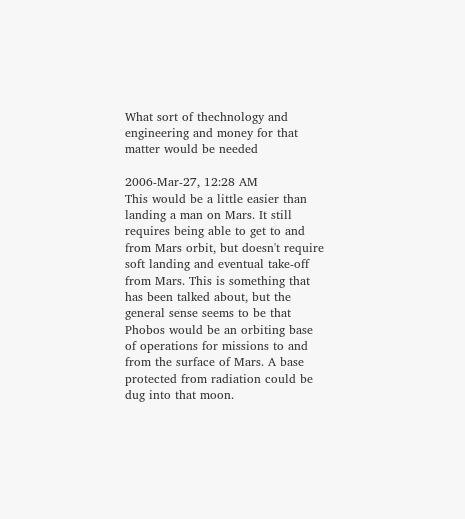What sort of thechnology and engineering and money for that matter would be needed

2006-Mar-27, 12:28 AM
This would be a little easier than landing a man on Mars. It still requires being able to get to and from Mars orbit, but doesn't require soft landing and eventual take-off from Mars. This is something that has been talked about, but the general sense seems to be that Phobos would be an orbiting base of operations for missions to and from the surface of Mars. A base protected from radiation could be dug into that moon.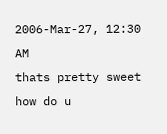2006-Mar-27, 12:30 AM
thats pretty sweet how do u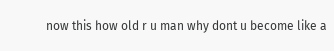now this how old r u man why dont u become like a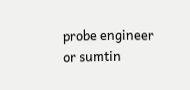probe engineer or sumtin